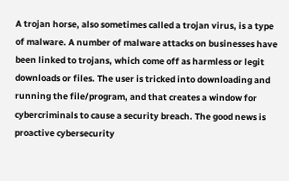A trojan horse, also sometimes called a trojan virus, is a type of malware. A number of malware attacks on businesses have been linked to trojans, which come off as harmless or legit downloads or files. The user is tricked into downloading and running the file/program, and that creates a window for cybercriminals to cause a security breach. The good news is proactive cybersecurity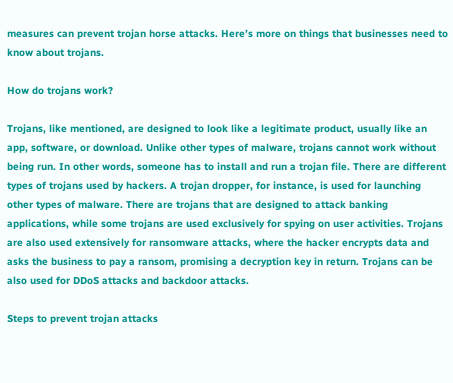measures can prevent trojan horse attacks. Here’s more on things that businesses need to know about trojans.

How do trojans work?

Trojans, like mentioned, are designed to look like a legitimate product, usually like an app, software, or download. Unlike other types of malware, trojans cannot work without being run. In other words, someone has to install and run a trojan file. There are different types of trojans used by hackers. A trojan dropper, for instance, is used for launching other types of malware. There are trojans that are designed to attack banking applications, while some trojans are used exclusively for spying on user activities. Trojans are also used extensively for ransomware attacks, where the hacker encrypts data and asks the business to pay a ransom, promising a decryption key in return. Trojans can be also used for DDoS attacks and backdoor attacks.

Steps to prevent trojan attacks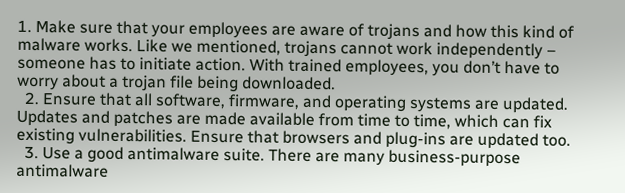1. Make sure that your employees are aware of trojans and how this kind of malware works. Like we mentioned, trojans cannot work independently – someone has to initiate action. With trained employees, you don’t have to worry about a trojan file being downloaded.
  2. Ensure that all software, firmware, and operating systems are updated. Updates and patches are made available from time to time, which can fix existing vulnerabilities. Ensure that browsers and plug-ins are updated too.
  3. Use a good antimalware suite. There are many business-purpose antimalware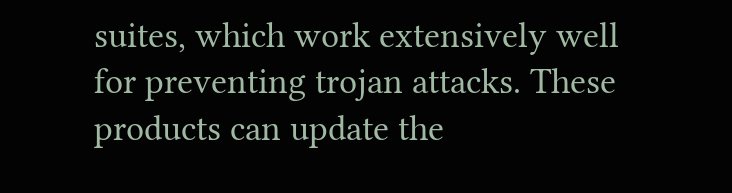suites, which work extensively well for preventing trojan attacks. These products can update the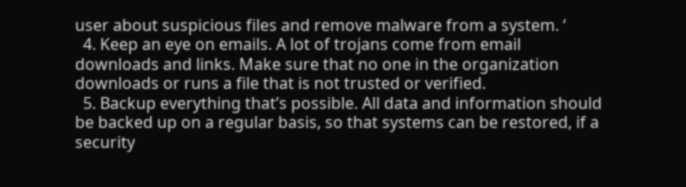user about suspicious files and remove malware from a system. ‘
  4. Keep an eye on emails. A lot of trojans come from email downloads and links. Make sure that no one in the organization downloads or runs a file that is not trusted or verified.
  5. Backup everything that’s possible. All data and information should be backed up on a regular basis, so that systems can be restored, if a security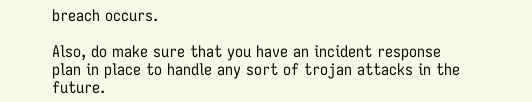breach occurs.

Also, do make sure that you have an incident response plan in place to handle any sort of trojan attacks in the future.